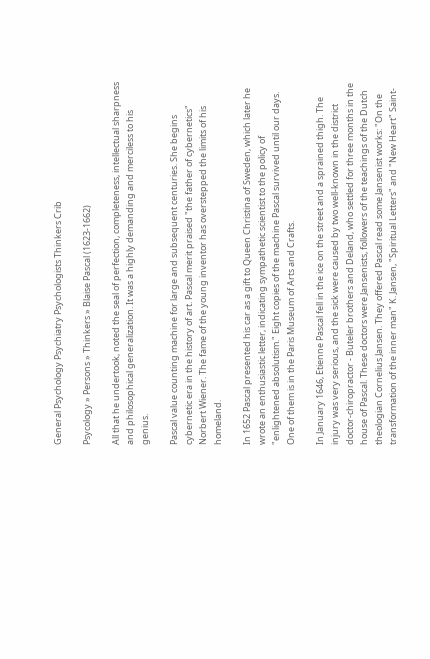General Psychology Psychiatry Psychologists Thinkers Crib

Psycology » Persons » Thinkers » Blaise Pascal (1623-1662)

All that he undertook, noted the seal of perfection, completeness, intellectual sharpness and philosophical generalization. It was a highly demanding and merciless to his genius.

Pascal value counting machine for large and subsequent centuries. She begins cybernetic era in the history of art. Pascal merit praised "the father of cybernetics" Norbert Wiener. The fame of the young inventor has overstepped the limits of his homeland.

In 1652 Pascal presented his car as a gift to Queen Christina of Sweden, which later he wrote an enthusiastic letter, indicating sympathetic scientist to the policy of "enlightened absolutism." Eight copies of the machine Pascal survived until our days. One of them is in the Paris Museum of Arts and Crafts.

In January 1646, Etienne Pascal fell in the ice on the street and a sprained thigh. The injury was very serious, and the sick were caused by two well-known in the district doctor-chiropractor - Buteler brothers and Deland, who settled for three months in the house of Pascal. These doctors were Jansenists, followers of the teachings of the Dutch theologian Cornelius Jansen. They offered Pascal read some Jansenist works: "On the transformation of the inner man" K. Jansen, "Spiritual Letters" and "New Heart" Saint-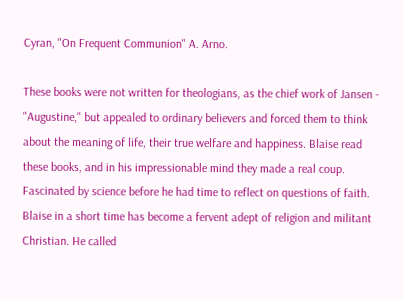Cyran, "On Frequent Communion" A. Arno.

These books were not written for theologians, as the chief work of Jansen - "Augustine," but appealed to ordinary believers and forced them to think about the meaning of life, their true welfare and happiness. Blaise read these books, and in his impressionable mind they made a real coup. Fascinated by science before he had time to reflect on questions of faith. Blaise in a short time has become a fervent adept of religion and militant Christian. He called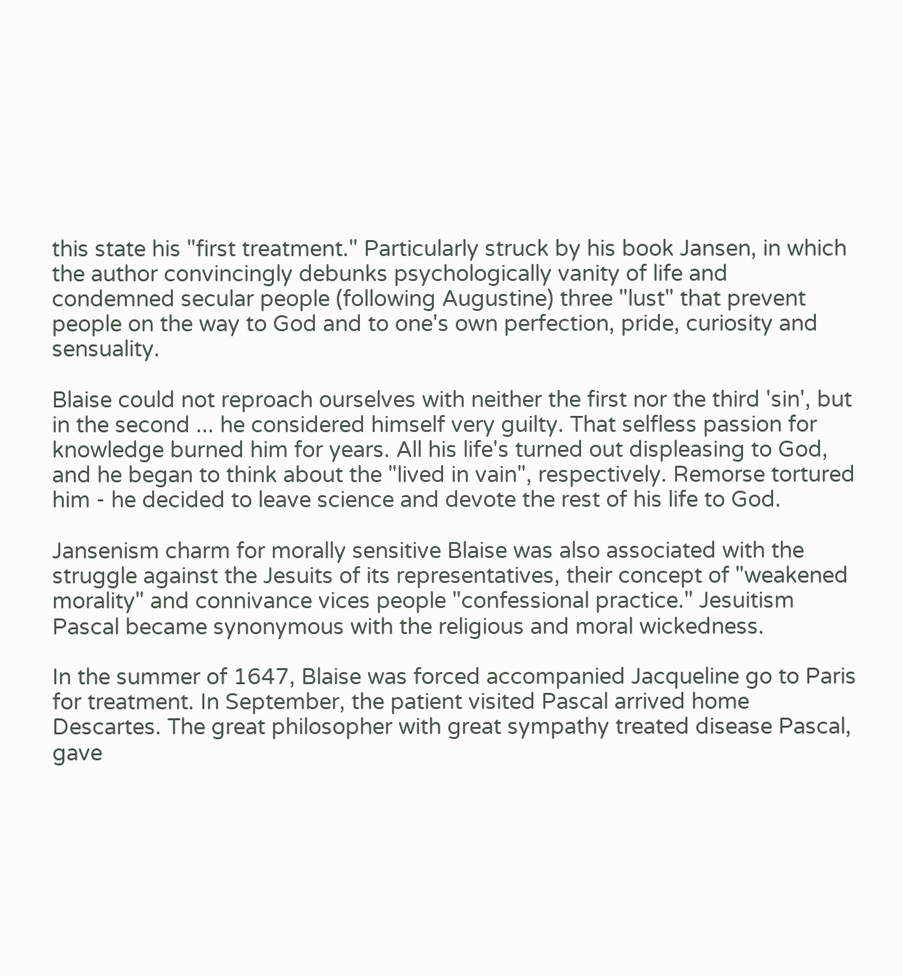this state his "first treatment." Particularly struck by his book Jansen, in which the author convincingly debunks psychologically vanity of life and condemned secular people (following Augustine) three "lust" that prevent people on the way to God and to one's own perfection, pride, curiosity and sensuality.

Blaise could not reproach ourselves with neither the first nor the third 'sin', but in the second ... he considered himself very guilty. That selfless passion for knowledge burned him for years. All his life's turned out displeasing to God, and he began to think about the "lived in vain", respectively. Remorse tortured him - he decided to leave science and devote the rest of his life to God.

Jansenism charm for morally sensitive Blaise was also associated with the struggle against the Jesuits of its representatives, their concept of "weakened morality" and connivance vices people "confessional practice." Jesuitism Pascal became synonymous with the religious and moral wickedness.

In the summer of 1647, Blaise was forced accompanied Jacqueline go to Paris for treatment. In September, the patient visited Pascal arrived home Descartes. The great philosopher with great sympathy treated disease Pascal, gave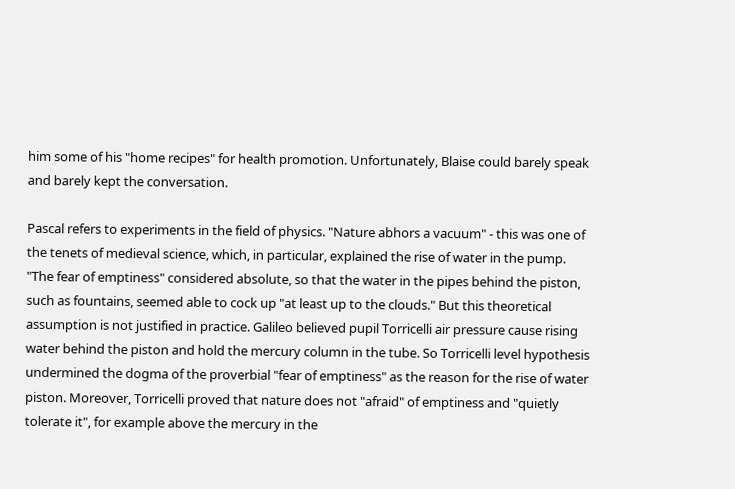him some of his "home recipes" for health promotion. Unfortunately, Blaise could barely speak and barely kept the conversation.

Pascal refers to experiments in the field of physics. "Nature abhors a vacuum" - this was one of the tenets of medieval science, which, in particular, explained the rise of water in the pump. "The fear of emptiness" considered absolute, so that the water in the pipes behind the piston, such as fountains, seemed able to cock up "at least up to the clouds." But this theoretical assumption is not justified in practice. Galileo believed pupil Torricelli air pressure cause rising water behind the piston and hold the mercury column in the tube. So Torricelli level hypothesis undermined the dogma of the proverbial "fear of emptiness" as the reason for the rise of water piston. Moreover, Torricelli proved that nature does not "afraid" of emptiness and "quietly tolerate it", for example above the mercury in the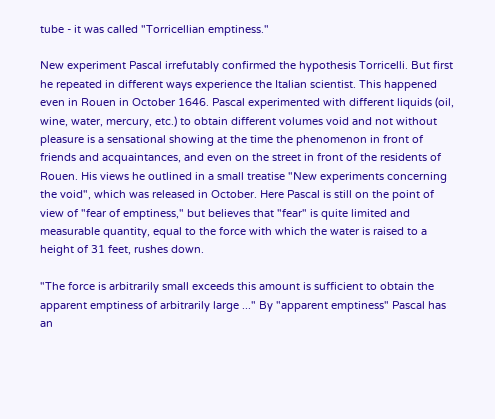tube - it was called "Torricellian emptiness."

New experiment Pascal irrefutably confirmed the hypothesis Torricelli. But first he repeated in different ways experience the Italian scientist. This happened even in Rouen in October 1646. Pascal experimented with different liquids (oil, wine, water, mercury, etc.) to obtain different volumes void and not without pleasure is a sensational showing at the time the phenomenon in front of friends and acquaintances, and even on the street in front of the residents of Rouen. His views he outlined in a small treatise "New experiments concerning the void", which was released in October. Here Pascal is still on the point of view of "fear of emptiness," but believes that "fear" is quite limited and measurable quantity, equal to the force with which the water is raised to a height of 31 feet, rushes down.

"The force is arbitrarily small exceeds this amount is sufficient to obtain the apparent emptiness of arbitrarily large ..." By "apparent emptiness" Pascal has an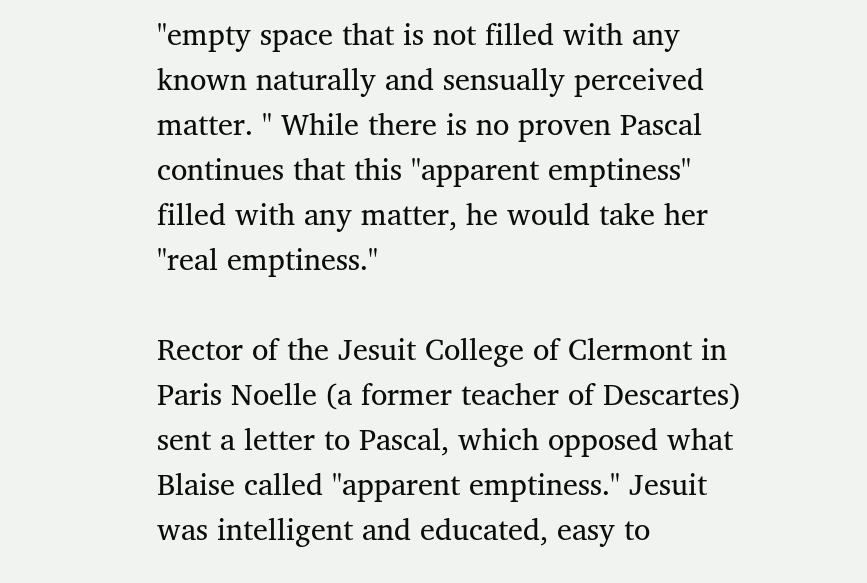"empty space that is not filled with any known naturally and sensually perceived matter. " While there is no proven Pascal continues that this "apparent emptiness" filled with any matter, he would take her "real emptiness."

Rector of the Jesuit College of Clermont in Paris Noelle (a former teacher of Descartes) sent a letter to Pascal, which opposed what Blaise called "apparent emptiness." Jesuit was intelligent and educated, easy to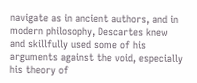navigate as in ancient authors, and in modern philosophy, Descartes knew and skillfully used some of his arguments against the void, especially his theory of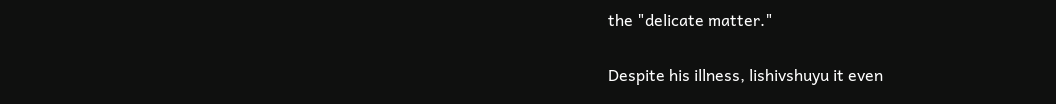the "delicate matter."

Despite his illness, lishivshuyu it even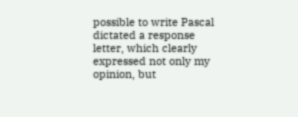possible to write Pascal dictated a response letter, which clearly expressed not only my opinion, but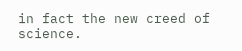in fact the new creed of science.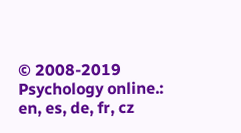© 2008-2019 Psychology online.: en, es, de, fr, cz